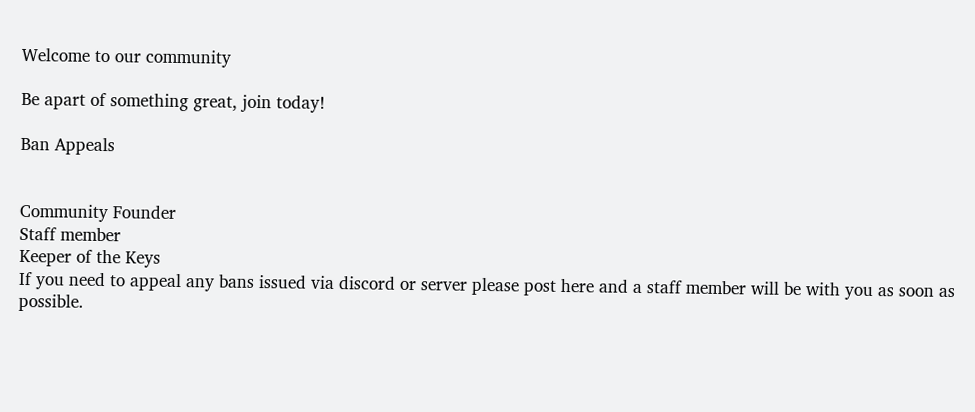Welcome to our community

Be apart of something great, join today!

Ban Appeals


Community Founder
Staff member
Keeper of the Keys
If you need to appeal any bans issued via discord or server please post here and a staff member will be with you as soon as possible.